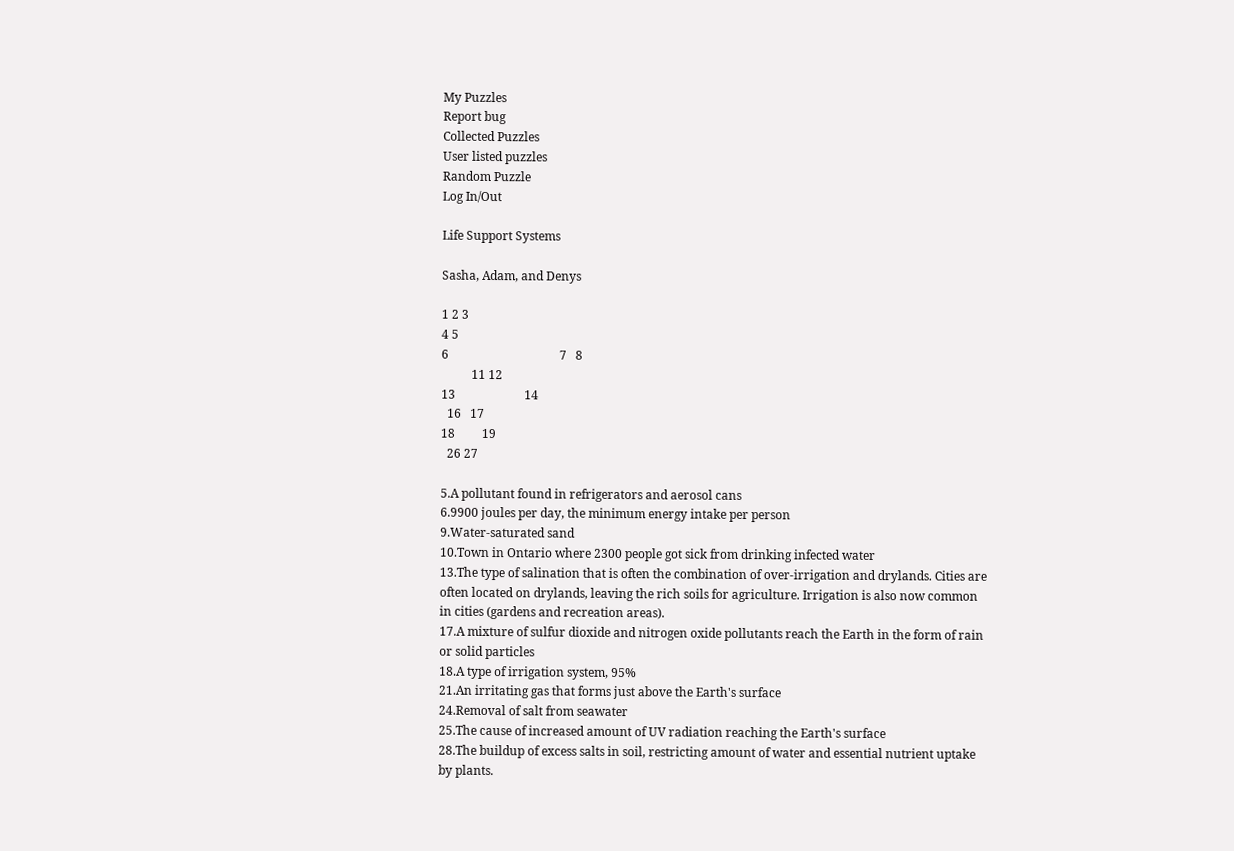My Puzzles
Report bug
Collected Puzzles
User listed puzzles
Random Puzzle
Log In/Out

Life Support Systems

Sasha, Adam, and Denys

1 2 3
4 5
6                                     7   8
          11 12
13                       14
  16   17
18         19
  26 27

5.A pollutant found in refrigerators and aerosol cans
6.9900 joules per day, the minimum energy intake per person
9.Water-saturated sand
10.Town in Ontario where 2300 people got sick from drinking infected water
13.The type of salination that is often the combination of over-irrigation and drylands. Cities are often located on drylands, leaving the rich soils for agriculture. Irrigation is also now common in cities (gardens and recreation areas).
17.A mixture of sulfur dioxide and nitrogen oxide pollutants reach the Earth in the form of rain or solid particles
18.A type of irrigation system, 95%
21.An irritating gas that forms just above the Earth's surface
24.Removal of salt from seawater
25.The cause of increased amount of UV radiation reaching the Earth's surface
28.The buildup of excess salts in soil, restricting amount of water and essential nutrient uptake by plants.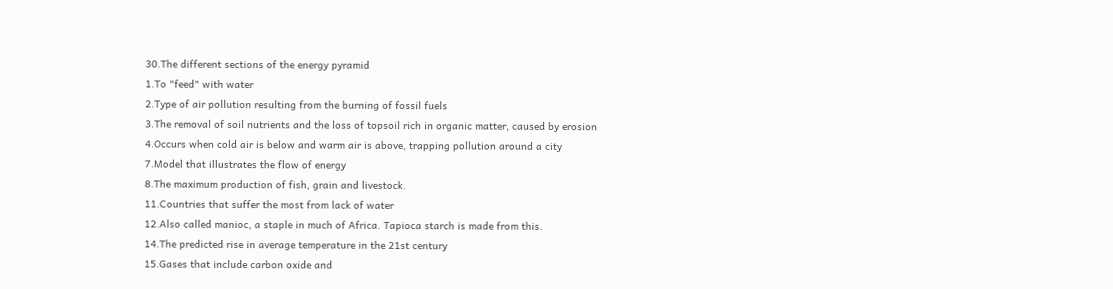30.The different sections of the energy pyramid
1.To "feed" with water
2.Type of air pollution resulting from the burning of fossil fuels
3.The removal of soil nutrients and the loss of topsoil rich in organic matter, caused by erosion
4.Occurs when cold air is below and warm air is above, trapping pollution around a city
7.Model that illustrates the flow of energy
8.The maximum production of fish, grain and livestock.
11.Countries that suffer the most from lack of water
12.Also called manioc, a staple in much of Africa. Tapioca starch is made from this.
14.The predicted rise in average temperature in the 21st century
15.Gases that include carbon oxide and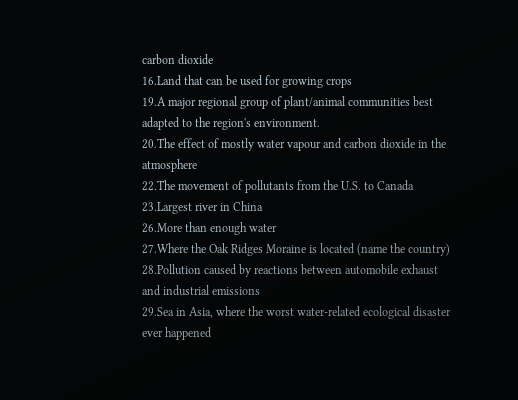carbon dioxide
16.Land that can be used for growing crops
19.A major regional group of plant/animal communities best adapted to the region's environment.
20.The effect of mostly water vapour and carbon dioxide in the atmosphere
22.The movement of pollutants from the U.S. to Canada
23.Largest river in China
26.More than enough water
27.Where the Oak Ridges Moraine is located (name the country)
28.Pollution caused by reactions between automobile exhaust and industrial emissions
29.Sea in Asia, where the worst water-related ecological disaster ever happened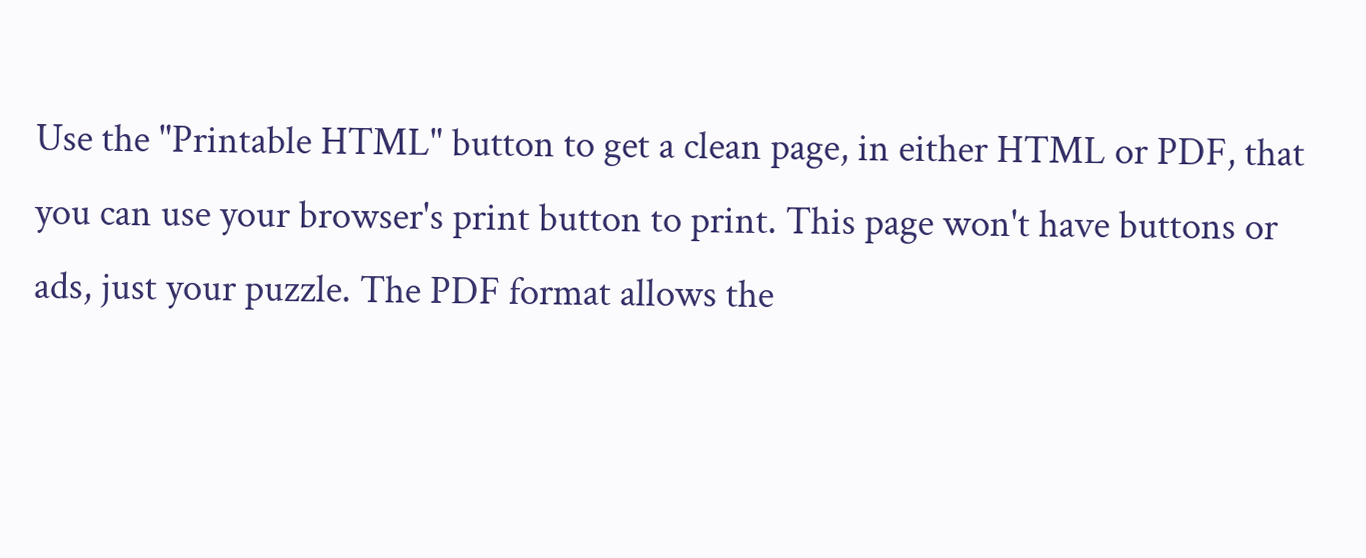Use the "Printable HTML" button to get a clean page, in either HTML or PDF, that you can use your browser's print button to print. This page won't have buttons or ads, just your puzzle. The PDF format allows the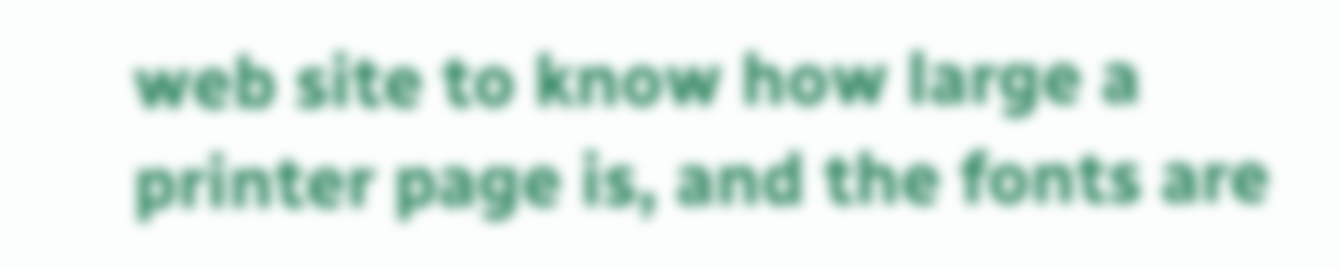web site to know how large a printer page is, and the fonts are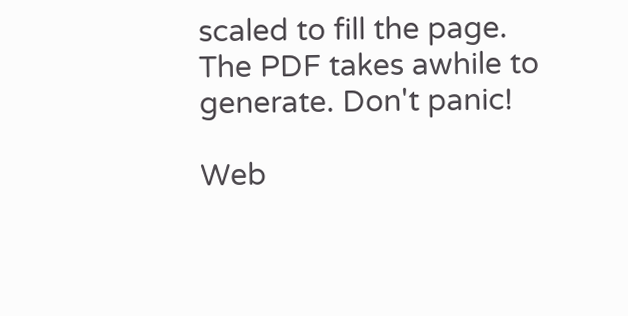scaled to fill the page. The PDF takes awhile to generate. Don't panic!

Web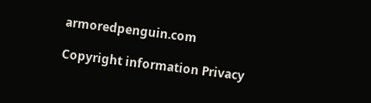armoredpenguin.com

Copyright information Privacy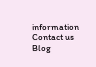information Contact us Blog